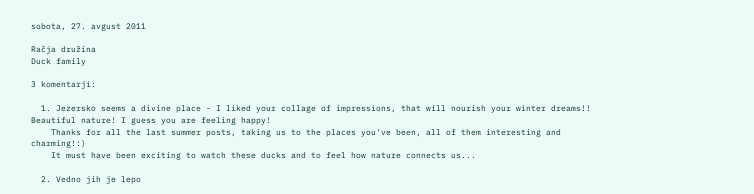sobota, 27. avgust 2011

Račja družina
Duck family

3 komentarji:

  1. Jezersko seems a divine place - I liked your collage of impressions, that will nourish your winter dreams!! Beautiful nature! I guess you are feeling happy!
    Thanks for all the last summer posts, taking us to the places you've been, all of them interesting and charming!:)
    It must have been exciting to watch these ducks and to feel how nature connects us...

  2. Vedno jih je lepo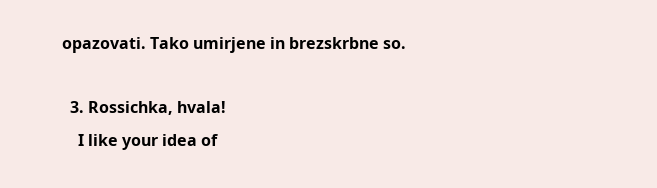opazovati. Tako umirjene in brezskrbne so.

  3. Rossichka, hvala!
    I like your idea of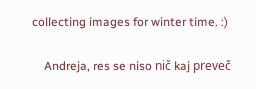collecting images for winter time. :)

    Andreja, res se niso nič kaj preveč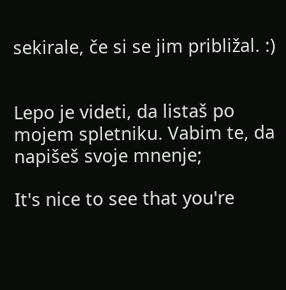sekirale, če si se jim približal. :)


Lepo je videti, da listaš po mojem spletniku. Vabim te, da napišeš svoje mnenje;

It's nice to see that you're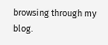browsing through my blog.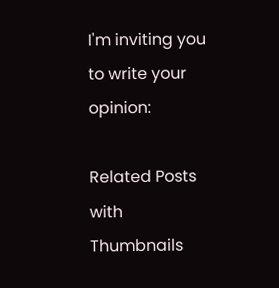I'm inviting you to write your opinion:

Related Posts with Thumbnails